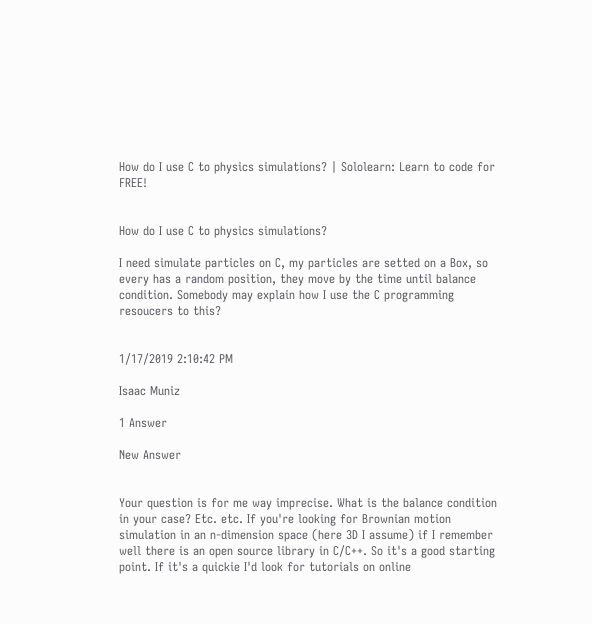How do I use C to physics simulations? | Sololearn: Learn to code for FREE!


How do I use C to physics simulations?

I need simulate particles on C, my particles are setted on a Box, so every has a random position, they move by the time until balance condition. Somebody may explain how I use the C programming resoucers to this?


1/17/2019 2:10:42 PM

Isaac Muniz

1 Answer

New Answer


Your question is for me way imprecise. What is the balance condition in your case? Etc. etc. If you're looking for Brownian motion simulation in an n-dimension space (here 3D I assume) if I remember well there is an open source library in C/C++. So it's a good starting point. If it's a quickie I'd look for tutorials on online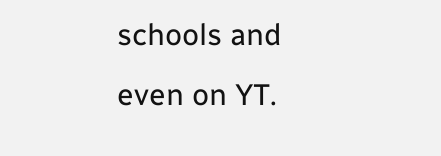schools and even on YT.